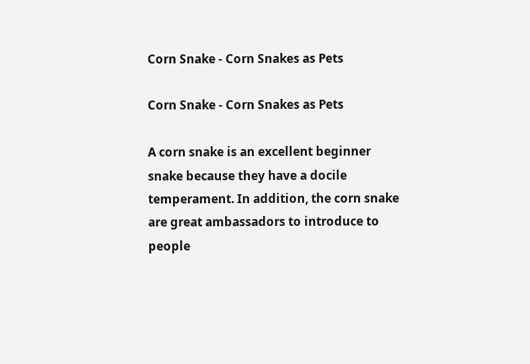Corn Snake - Corn Snakes as Pets

Corn Snake - Corn Snakes as Pets

A corn snake is an excellent beginner snake because they have a docile temperament. In addition, the corn snake are great ambassadors to introduce to people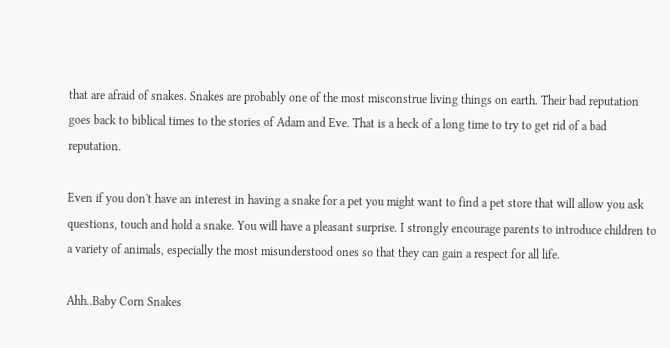that are afraid of snakes. Snakes are probably one of the most misconstrue living things on earth. Their bad reputation goes back to biblical times to the stories of Adam and Eve. That is a heck of a long time to try to get rid of a bad reputation.

Even if you don't have an interest in having a snake for a pet you might want to find a pet store that will allow you ask questions, touch and hold a snake. You will have a pleasant surprise. I strongly encourage parents to introduce children to a variety of animals, especially the most misunderstood ones so that they can gain a respect for all life.

Ahh..Baby Corn Snakes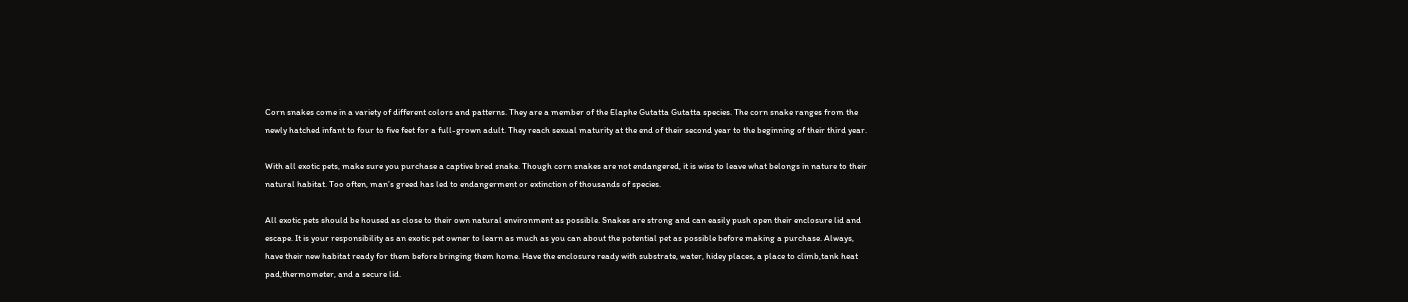Corn snakes come in a variety of different colors and patterns. They are a member of the Elaphe Gutatta Gutatta species. The corn snake ranges from the newly hatched infant to four to five feet for a full-grown adult. They reach sexual maturity at the end of their second year to the beginning of their third year.

With all exotic pets, make sure you purchase a captive bred snake. Though corn snakes are not endangered, it is wise to leave what belongs in nature to their natural habitat. Too often, man’s greed has led to endangerment or extinction of thousands of species.

All exotic pets should be housed as close to their own natural environment as possible. Snakes are strong and can easily push open their enclosure lid and escape. It is your responsibility as an exotic pet owner to learn as much as you can about the potential pet as possible before making a purchase. Always, have their new habitat ready for them before bringing them home. Have the enclosure ready with substrate, water, hidey places, a place to climb,tank heat pad,thermometer, and a secure lid.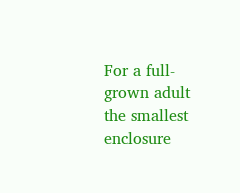For a full-grown adult the smallest enclosure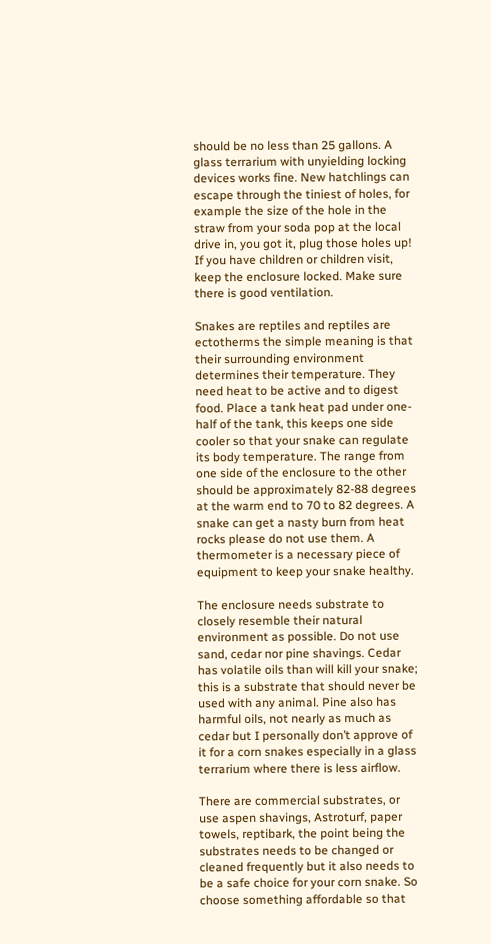should be no less than 25 gallons. A glass terrarium with unyielding locking devices works fine. New hatchlings can escape through the tiniest of holes, for example the size of the hole in the straw from your soda pop at the local drive in, you got it, plug those holes up! If you have children or children visit, keep the enclosure locked. Make sure there is good ventilation.

Snakes are reptiles and reptiles are ectotherms the simple meaning is that their surrounding environment determines their temperature. They need heat to be active and to digest food. Place a tank heat pad under one-half of the tank, this keeps one side cooler so that your snake can regulate its body temperature. The range from one side of the enclosure to the other should be approximately 82-88 degrees at the warm end to 70 to 82 degrees. A snake can get a nasty burn from heat rocks please do not use them. A thermometer is a necessary piece of equipment to keep your snake healthy.

The enclosure needs substrate to closely resemble their natural environment as possible. Do not use sand, cedar nor pine shavings. Cedar has volatile oils than will kill your snake; this is a substrate that should never be used with any animal. Pine also has harmful oils, not nearly as much as cedar but I personally don’t approve of it for a corn snakes especially in a glass terrarium where there is less airflow.

There are commercial substrates, or use aspen shavings, Astroturf, paper towels, reptibark, the point being the substrates needs to be changed or cleaned frequently but it also needs to be a safe choice for your corn snake. So choose something affordable so that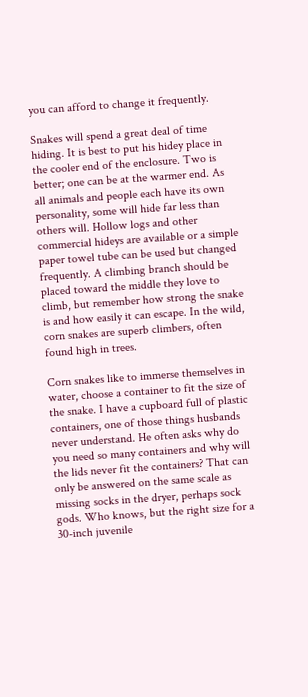you can afford to change it frequently.

Snakes will spend a great deal of time hiding. It is best to put his hidey place in the cooler end of the enclosure. Two is better; one can be at the warmer end. As all animals and people each have its own personality, some will hide far less than others will. Hollow logs and other commercial hideys are available or a simple paper towel tube can be used but changed frequently. A climbing branch should be placed toward the middle they love to climb, but remember how strong the snake is and how easily it can escape. In the wild, corn snakes are superb climbers, often found high in trees.

Corn snakes like to immerse themselves in water, choose a container to fit the size of the snake. I have a cupboard full of plastic containers, one of those things husbands never understand. He often asks why do you need so many containers and why will the lids never fit the containers? That can only be answered on the same scale as missing socks in the dryer, perhaps sock gods. Who knows, but the right size for a 30-inch juvenile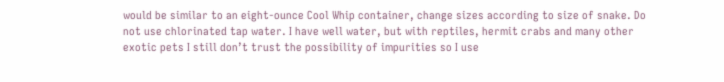would be similar to an eight-ounce Cool Whip container, change sizes according to size of snake. Do not use chlorinated tap water. I have well water, but with reptiles, hermit crabs and many other exotic pets I still don’t trust the possibility of impurities so I use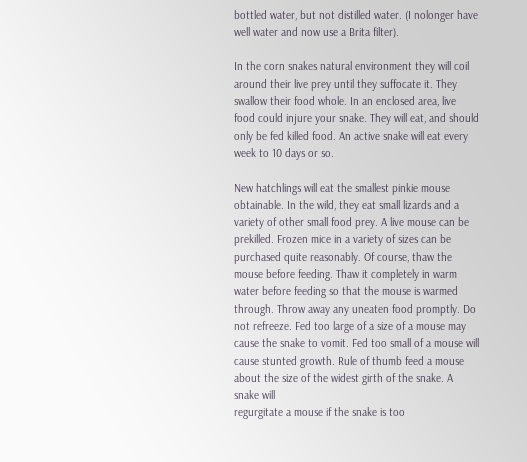bottled water, but not distilled water. (I nolonger have well water and now use a Brita filter).

In the corn snakes natural environment they will coil around their live prey until they suffocate it. They swallow their food whole. In an enclosed area, live food could injure your snake. They will eat, and should only be fed killed food. An active snake will eat every week to 10 days or so.

New hatchlings will eat the smallest pinkie mouse obtainable. In the wild, they eat small lizards and a variety of other small food prey. A live mouse can be prekilled. Frozen mice in a variety of sizes can be purchased quite reasonably. Of course, thaw the mouse before feeding. Thaw it completely in warm water before feeding so that the mouse is warmed through. Throw away any uneaten food promptly. Do not refreeze. Fed too large of a size of a mouse may cause the snake to vomit. Fed too small of a mouse will cause stunted growth. Rule of thumb feed a mouse about the size of the widest girth of the snake. A snake will
regurgitate a mouse if the snake is too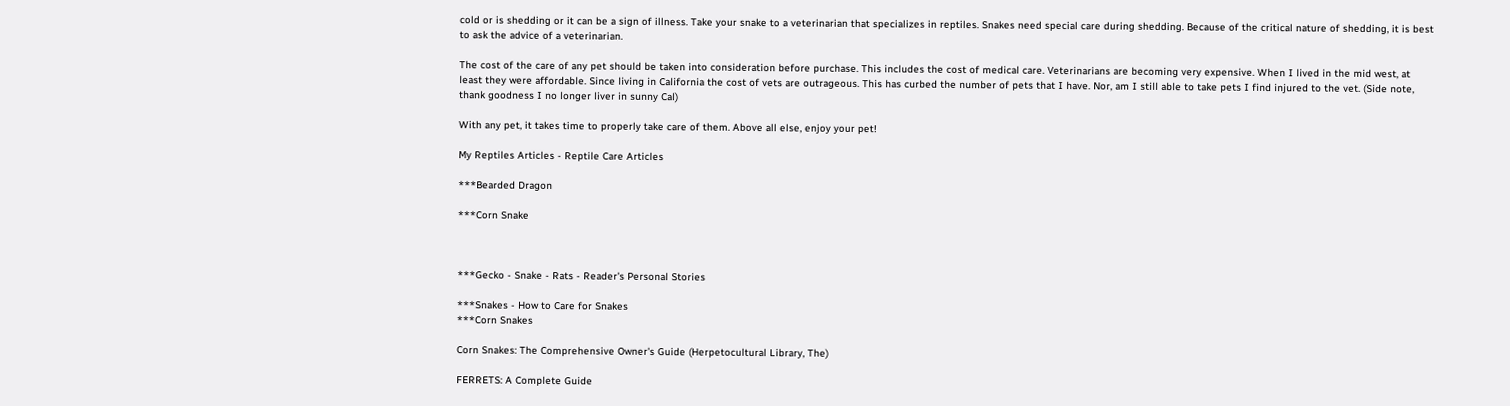cold or is shedding or it can be a sign of illness. Take your snake to a veterinarian that specializes in reptiles. Snakes need special care during shedding. Because of the critical nature of shedding, it is best to ask the advice of a veterinarian.

The cost of the care of any pet should be taken into consideration before purchase. This includes the cost of medical care. Veterinarians are becoming very expensive. When I lived in the mid west, at least they were affordable. Since living in California the cost of vets are outrageous. This has curbed the number of pets that I have. Nor, am I still able to take pets I find injured to the vet. (Side note, thank goodness I no longer liver in sunny Cal)

With any pet, it takes time to properly take care of them. Above all else, enjoy your pet!

My Reptiles Articles - Reptile Care Articles

***Bearded Dragon

***Corn Snake



***Gecko - Snake - Rats - Reader's Personal Stories

***Snakes - How to Care for Snakes
***Corn Snakes

Corn Snakes: The Comprehensive Owner's Guide (Herpetocultural Library, The)

FERRETS: A Complete Guide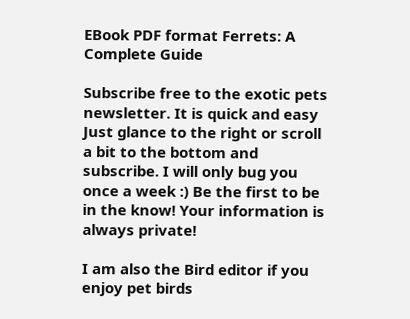EBook PDF format Ferrets: A Complete Guide

Subscribe free to the exotic pets newsletter. It is quick and easy Just glance to the right or scroll a bit to the bottom and subscribe. I will only bug you once a week :) Be the first to be in the know! Your information is always private!

I am also the Bird editor if you enjoy pet birds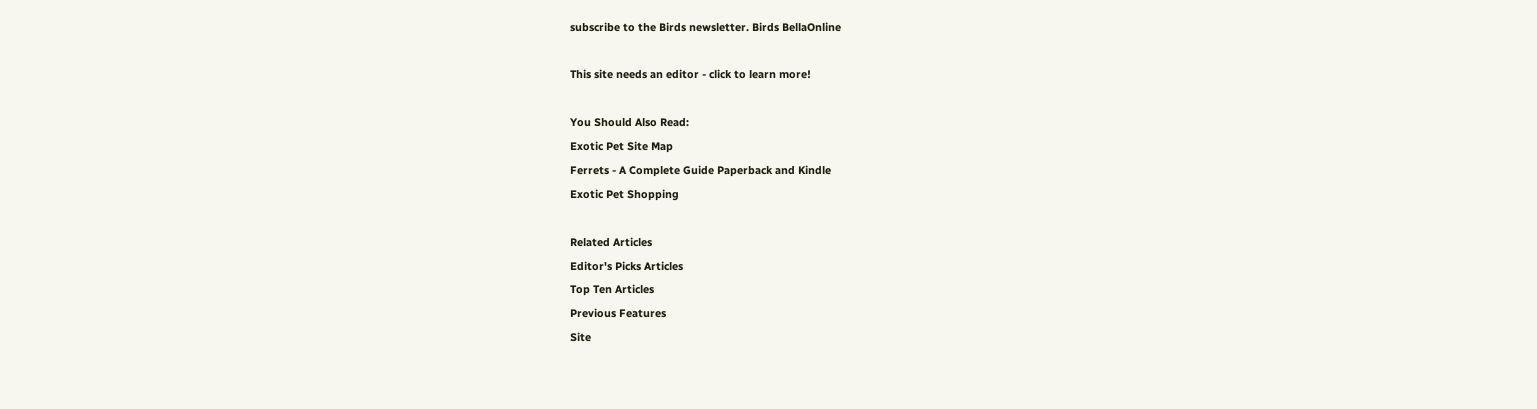subscribe to the Birds newsletter. Birds BellaOnline

This site needs an editor - click to learn more!

You Should Also Read:
Exotic Pet Site Map
Ferrets - A Complete Guide Paperback and Kindle
Exotic Pet Shopping

Related Articles
Editor's Picks Articles
Top Ten Articles
Previous Features
Site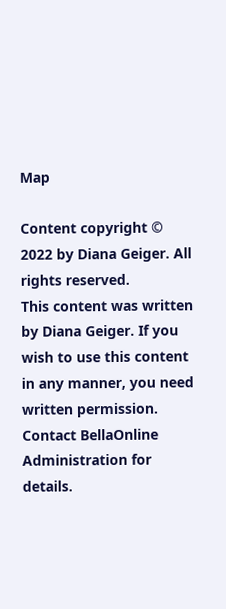Map

Content copyright © 2022 by Diana Geiger. All rights reserved.
This content was written by Diana Geiger. If you wish to use this content in any manner, you need written permission. Contact BellaOnline Administration for details.